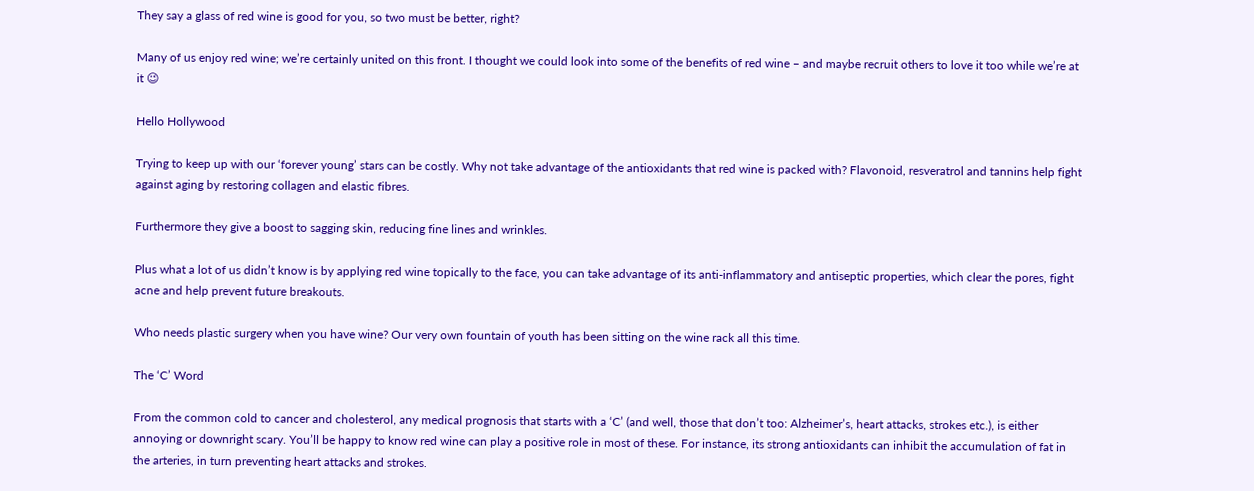They say a glass of red wine is good for you, so two must be better, right?

Many of us enjoy red wine; we’re certainly united on this front. I thought we could look into some of the benefits of red wine – and maybe recruit others to love it too while we’re at it 😉

Hello Hollywood

Trying to keep up with our ‘forever young’ stars can be costly. Why not take advantage of the antioxidants that red wine is packed with? Flavonoid, resveratrol and tannins help fight against aging by restoring collagen and elastic fibres.

Furthermore they give a boost to sagging skin, reducing fine lines and wrinkles.

Plus what a lot of us didn’t know is by applying red wine topically to the face, you can take advantage of its anti-inflammatory and antiseptic properties, which clear the pores, fight acne and help prevent future breakouts.

Who needs plastic surgery when you have wine? Our very own fountain of youth has been sitting on the wine rack all this time.

The ‘C’ Word

From the common cold to cancer and cholesterol, any medical prognosis that starts with a ‘C’ (and well, those that don’t too: Alzheimer’s, heart attacks, strokes etc.), is either annoying or downright scary. You’ll be happy to know red wine can play a positive role in most of these. For instance, its strong antioxidants can inhibit the accumulation of fat in the arteries, in turn preventing heart attacks and strokes.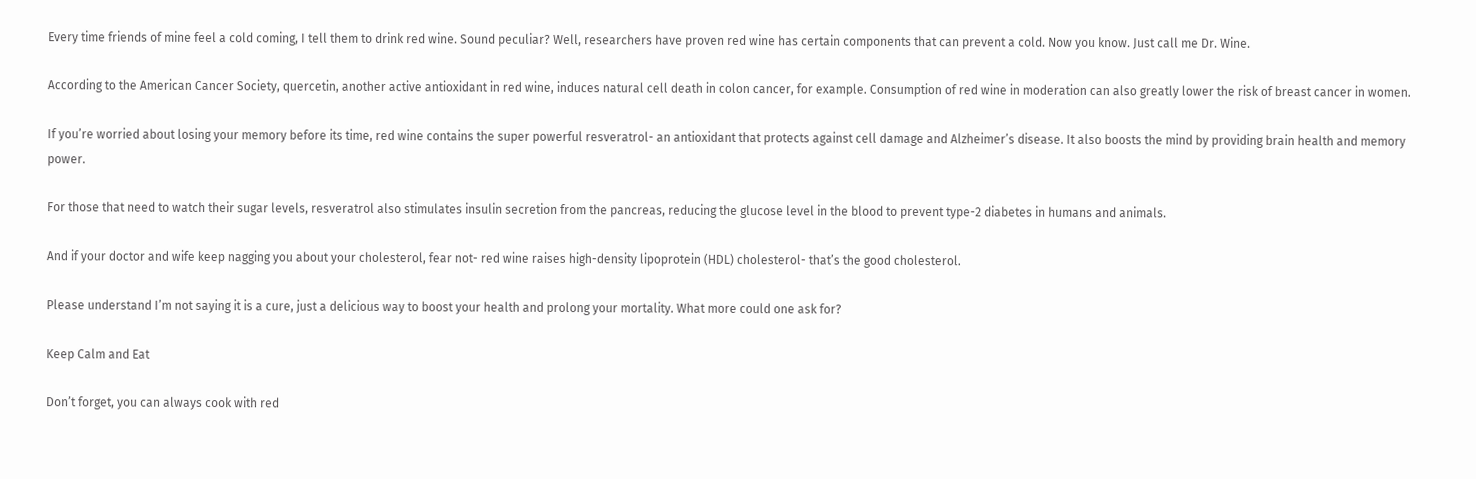Every time friends of mine feel a cold coming, I tell them to drink red wine. Sound peculiar? Well, researchers have proven red wine has certain components that can prevent a cold. Now you know. Just call me Dr. Wine.

According to the American Cancer Society, quercetin, another active antioxidant in red wine, induces natural cell death in colon cancer, for example. Consumption of red wine in moderation can also greatly lower the risk of breast cancer in women.

If you’re worried about losing your memory before its time, red wine contains the super powerful resveratrol- an antioxidant that protects against cell damage and Alzheimer’s disease. It also boosts the mind by providing brain health and memory power.

For those that need to watch their sugar levels, resveratrol also stimulates insulin secretion from the pancreas, reducing the glucose level in the blood to prevent type-2 diabetes in humans and animals.

And if your doctor and wife keep nagging you about your cholesterol, fear not- red wine raises high-density lipoprotein (HDL) cholesterol- that’s the good cholesterol.

Please understand I’m not saying it is a cure, just a delicious way to boost your health and prolong your mortality. What more could one ask for?

Keep Calm and Eat

Don’t forget, you can always cook with red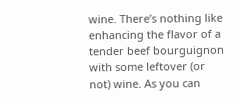wine. There’s nothing like enhancing the flavor of a tender beef bourguignon with some leftover (or not) wine. As you can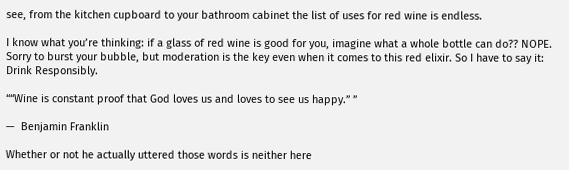see, from the kitchen cupboard to your bathroom cabinet the list of uses for red wine is endless.

I know what you’re thinking: if a glass of red wine is good for you, imagine what a whole bottle can do?? NOPE. Sorry to burst your bubble, but moderation is the key even when it comes to this red elixir. So I have to say it: Drink Responsibly.

““Wine is constant proof that God loves us and loves to see us happy.” ”

—  Benjamin Franklin

Whether or not he actually uttered those words is neither here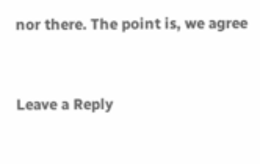nor there. The point is, we agree



Leave a Reply